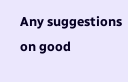Any suggestions on good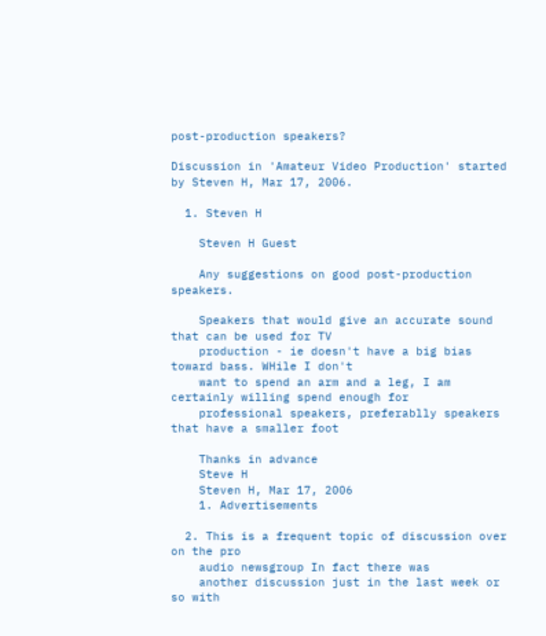post-production speakers?

Discussion in 'Amateur Video Production' started by Steven H, Mar 17, 2006.

  1. Steven H

    Steven H Guest

    Any suggestions on good post-production speakers.

    Speakers that would give an accurate sound that can be used for TV
    production - ie doesn't have a big bias toward bass. WHile I don't
    want to spend an arm and a leg, I am certainly willing spend enough for
    professional speakers, preferablly speakers that have a smaller foot

    Thanks in advance
    Steve H
    Steven H, Mar 17, 2006
    1. Advertisements

  2. This is a frequent topic of discussion over on the pro
    audio newsgroup In fact there was
    another discussion just in the last week or so with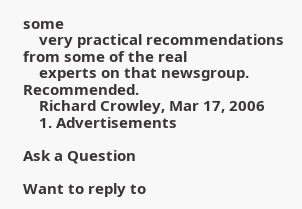some
    very practical recommendations from some of the real
    experts on that newsgroup. Recommended.
    Richard Crowley, Mar 17, 2006
    1. Advertisements

Ask a Question

Want to reply to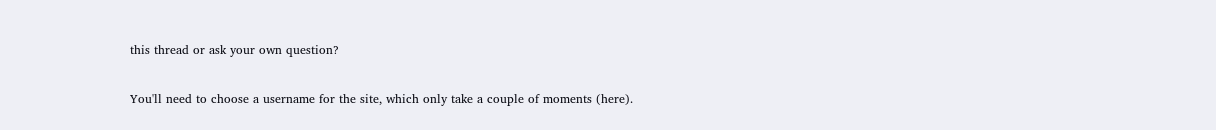this thread or ask your own question?

You'll need to choose a username for the site, which only take a couple of moments (here).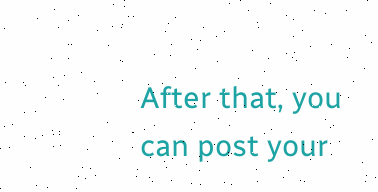After that, you can post your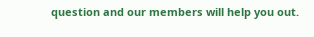question and our members will help you out.